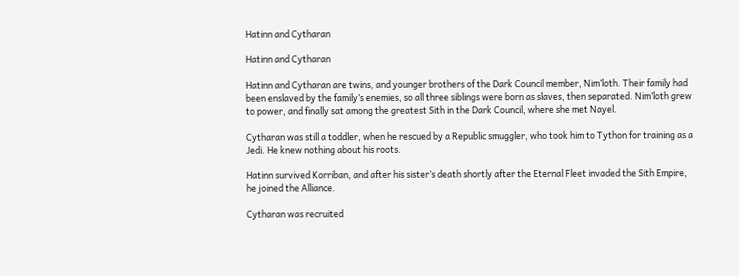Hatinn and Cytharan

Hatinn and Cytharan

Hatinn and Cytharan are twins, and younger brothers of the Dark Council member, Nim’loth. Their family had been enslaved by the family’s enemies, so all three siblings were born as slaves, then separated. Nim’loth grew to power, and finally sat among the greatest Sith in the Dark Council, where she met Nayel.

Cytharan was still a toddler, when he rescued by a Republic smuggler, who took him to Tython for training as a Jedi. He knew nothing about his roots.

Hatinn survived Korriban, and after his sister’s death shortly after the Eternal Fleet invaded the Sith Empire, he joined the Alliance.

Cytharan was recruited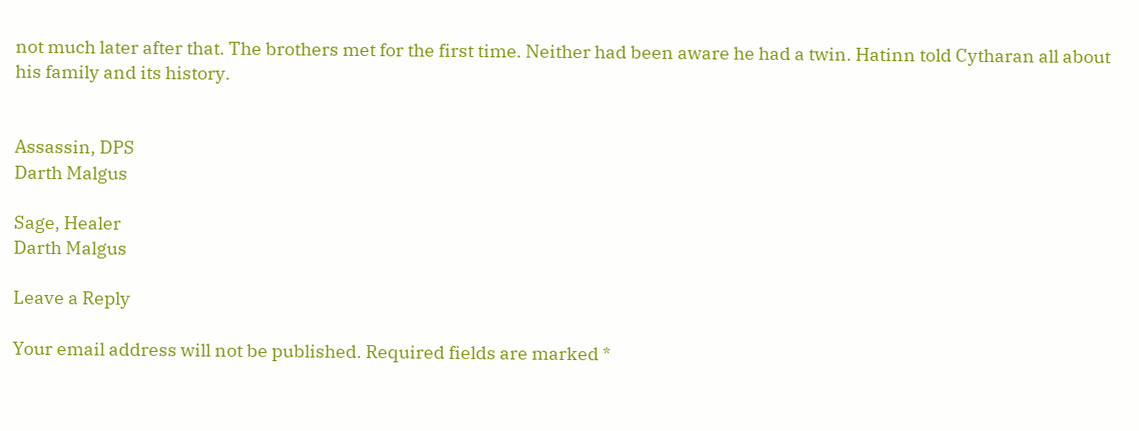not much later after that. The brothers met for the first time. Neither had been aware he had a twin. Hatinn told Cytharan all about his family and its history.


Assassin, DPS
Darth Malgus

Sage, Healer
Darth Malgus

Leave a Reply

Your email address will not be published. Required fields are marked *